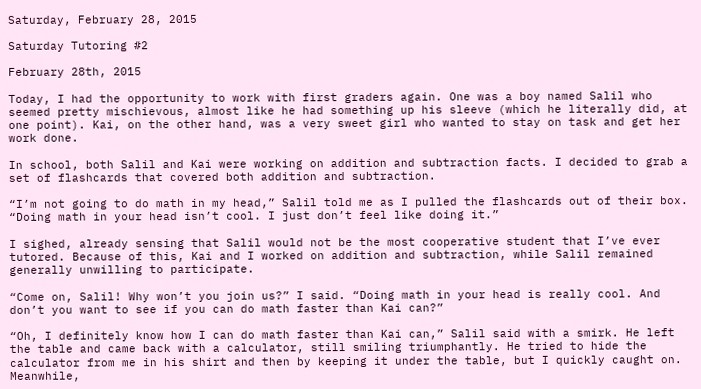Saturday, February 28, 2015

Saturday Tutoring #2

February 28th, 2015

Today, I had the opportunity to work with first graders again. One was a boy named Salil who seemed pretty mischievous, almost like he had something up his sleeve (which he literally did, at one point). Kai, on the other hand, was a very sweet girl who wanted to stay on task and get her work done.

In school, both Salil and Kai were working on addition and subtraction facts. I decided to grab a set of flashcards that covered both addition and subtraction.

“I’m not going to do math in my head,” Salil told me as I pulled the flashcards out of their box. “Doing math in your head isn’t cool. I just don’t feel like doing it.”

I sighed, already sensing that Salil would not be the most cooperative student that I’ve ever tutored. Because of this, Kai and I worked on addition and subtraction, while Salil remained generally unwilling to participate.

“Come on, Salil! Why won’t you join us?” I said. “Doing math in your head is really cool. And don’t you want to see if you can do math faster than Kai can?”

“Oh, I definitely know how I can do math faster than Kai can,” Salil said with a smirk. He left the table and came back with a calculator, still smiling triumphantly. He tried to hide the calculator from me in his shirt and then by keeping it under the table, but I quickly caught on. Meanwhile,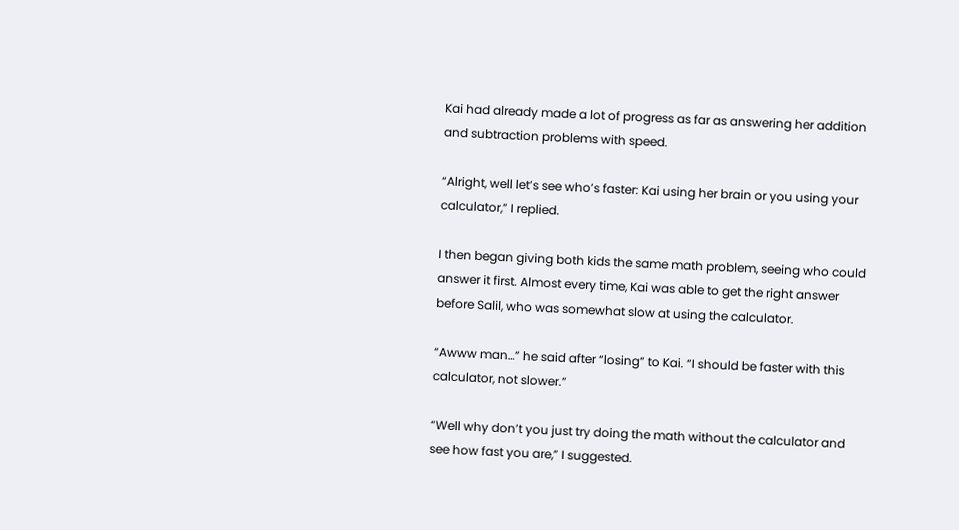Kai had already made a lot of progress as far as answering her addition and subtraction problems with speed.

“Alright, well let’s see who’s faster: Kai using her brain or you using your calculator,” I replied.

I then began giving both kids the same math problem, seeing who could answer it first. Almost every time, Kai was able to get the right answer before Salil, who was somewhat slow at using the calculator.

“Awww man…” he said after “losing” to Kai. “I should be faster with this calculator, not slower.”

“Well why don’t you just try doing the math without the calculator and see how fast you are,” I suggested.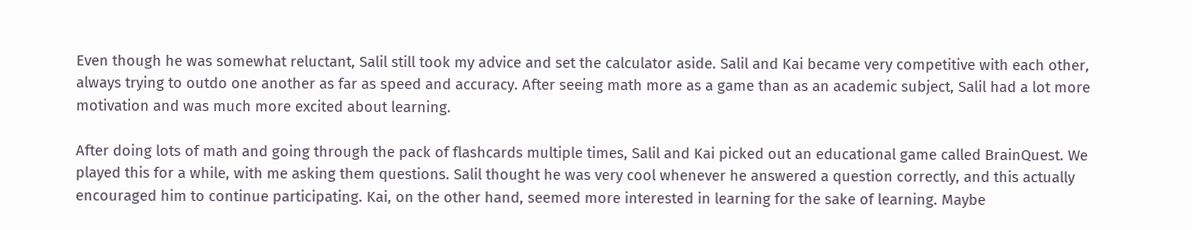Even though he was somewhat reluctant, Salil still took my advice and set the calculator aside. Salil and Kai became very competitive with each other, always trying to outdo one another as far as speed and accuracy. After seeing math more as a game than as an academic subject, Salil had a lot more motivation and was much more excited about learning.

After doing lots of math and going through the pack of flashcards multiple times, Salil and Kai picked out an educational game called BrainQuest. We played this for a while, with me asking them questions. Salil thought he was very cool whenever he answered a question correctly, and this actually encouraged him to continue participating. Kai, on the other hand, seemed more interested in learning for the sake of learning. Maybe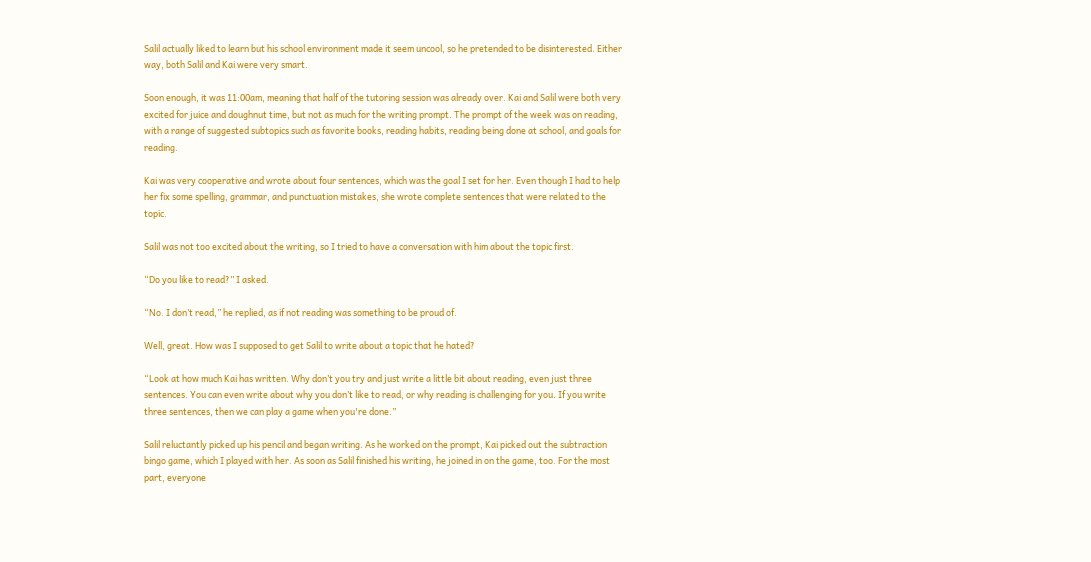Salil actually liked to learn but his school environment made it seem uncool, so he pretended to be disinterested. Either way, both Salil and Kai were very smart.

Soon enough, it was 11:00am, meaning that half of the tutoring session was already over. Kai and Salil were both very excited for juice and doughnut time, but not as much for the writing prompt. The prompt of the week was on reading, with a range of suggested subtopics such as favorite books, reading habits, reading being done at school, and goals for reading.

Kai was very cooperative and wrote about four sentences, which was the goal I set for her. Even though I had to help her fix some spelling, grammar, and punctuation mistakes, she wrote complete sentences that were related to the topic.

Salil was not too excited about the writing, so I tried to have a conversation with him about the topic first.

“Do you like to read?” I asked.

“No. I don’t read,” he replied, as if not reading was something to be proud of.

Well, great. How was I supposed to get Salil to write about a topic that he hated?

“Look at how much Kai has written. Why don’t you try and just write a little bit about reading, even just three sentences. You can even write about why you don’t like to read, or why reading is challenging for you. If you write three sentences, then we can play a game when you're done.”

Salil reluctantly picked up his pencil and began writing. As he worked on the prompt, Kai picked out the subtraction bingo game, which I played with her. As soon as Salil finished his writing, he joined in on the game, too. For the most part, everyone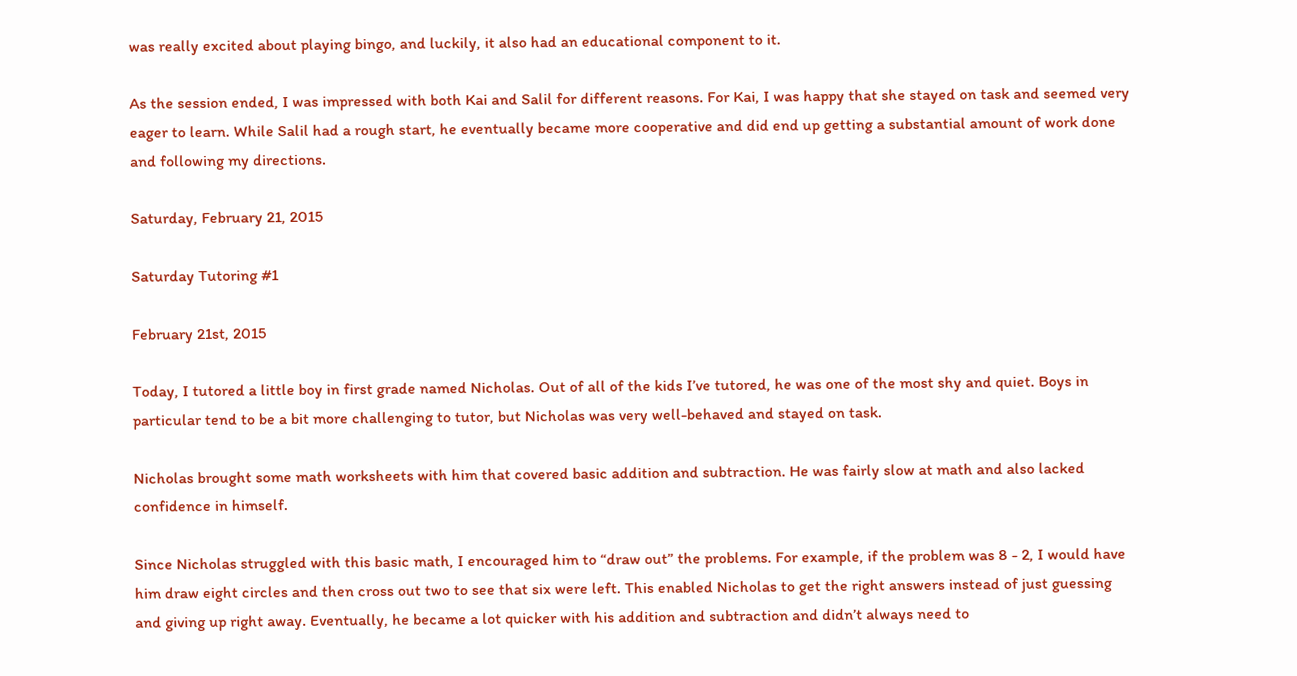was really excited about playing bingo, and luckily, it also had an educational component to it.

As the session ended, I was impressed with both Kai and Salil for different reasons. For Kai, I was happy that she stayed on task and seemed very eager to learn. While Salil had a rough start, he eventually became more cooperative and did end up getting a substantial amount of work done and following my directions.

Saturday, February 21, 2015

Saturday Tutoring #1

February 21st, 2015

Today, I tutored a little boy in first grade named Nicholas. Out of all of the kids I’ve tutored, he was one of the most shy and quiet. Boys in particular tend to be a bit more challenging to tutor, but Nicholas was very well-behaved and stayed on task.

Nicholas brought some math worksheets with him that covered basic addition and subtraction. He was fairly slow at math and also lacked confidence in himself.

Since Nicholas struggled with this basic math, I encouraged him to “draw out” the problems. For example, if the problem was 8 - 2, I would have him draw eight circles and then cross out two to see that six were left. This enabled Nicholas to get the right answers instead of just guessing and giving up right away. Eventually, he became a lot quicker with his addition and subtraction and didn’t always need to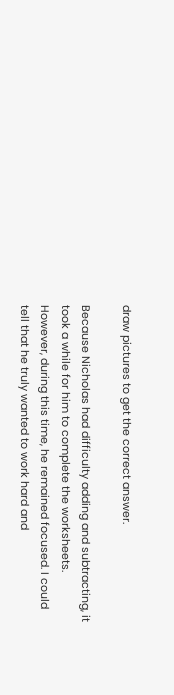draw pictures to get the correct answer.

Because Nicholas had difficulty adding and subtracting, it took a while for him to complete the worksheets. However, during this time, he remained focused. I could tell that he truly wanted to work hard and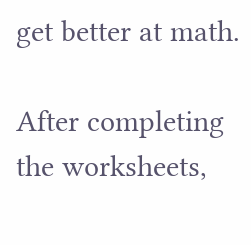get better at math.

After completing the worksheets,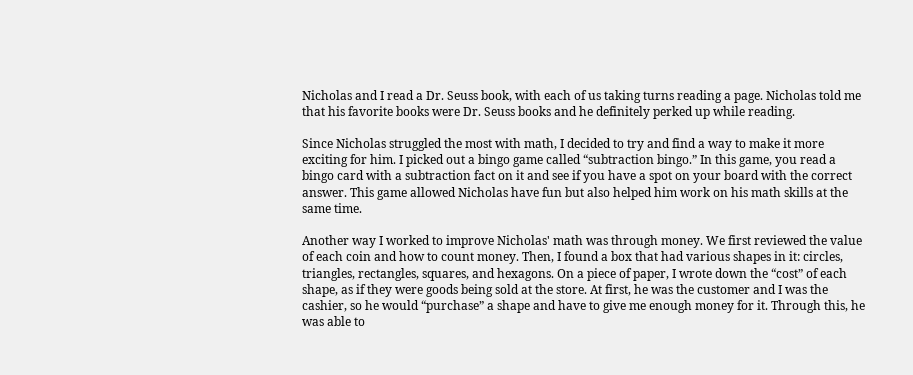Nicholas and I read a Dr. Seuss book, with each of us taking turns reading a page. Nicholas told me that his favorite books were Dr. Seuss books and he definitely perked up while reading.

Since Nicholas struggled the most with math, I decided to try and find a way to make it more exciting for him. I picked out a bingo game called “subtraction bingo.” In this game, you read a bingo card with a subtraction fact on it and see if you have a spot on your board with the correct answer. This game allowed Nicholas have fun but also helped him work on his math skills at the same time.

Another way I worked to improve Nicholas' math was through money. We first reviewed the value of each coin and how to count money. Then, I found a box that had various shapes in it: circles, triangles, rectangles, squares, and hexagons. On a piece of paper, I wrote down the “cost” of each shape, as if they were goods being sold at the store. At first, he was the customer and I was the cashier, so he would “purchase” a shape and have to give me enough money for it. Through this, he was able to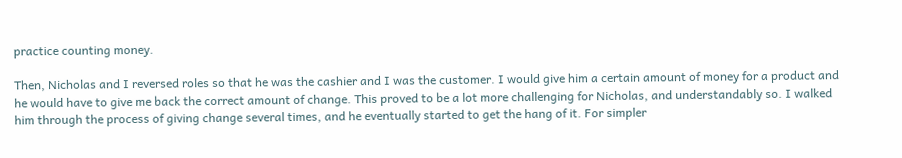practice counting money.

Then, Nicholas and I reversed roles so that he was the cashier and I was the customer. I would give him a certain amount of money for a product and he would have to give me back the correct amount of change. This proved to be a lot more challenging for Nicholas, and understandably so. I walked him through the process of giving change several times, and he eventually started to get the hang of it. For simpler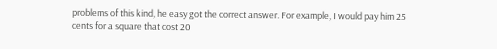problems of this kind, he easy got the correct answer. For example, I would pay him 25 cents for a square that cost 20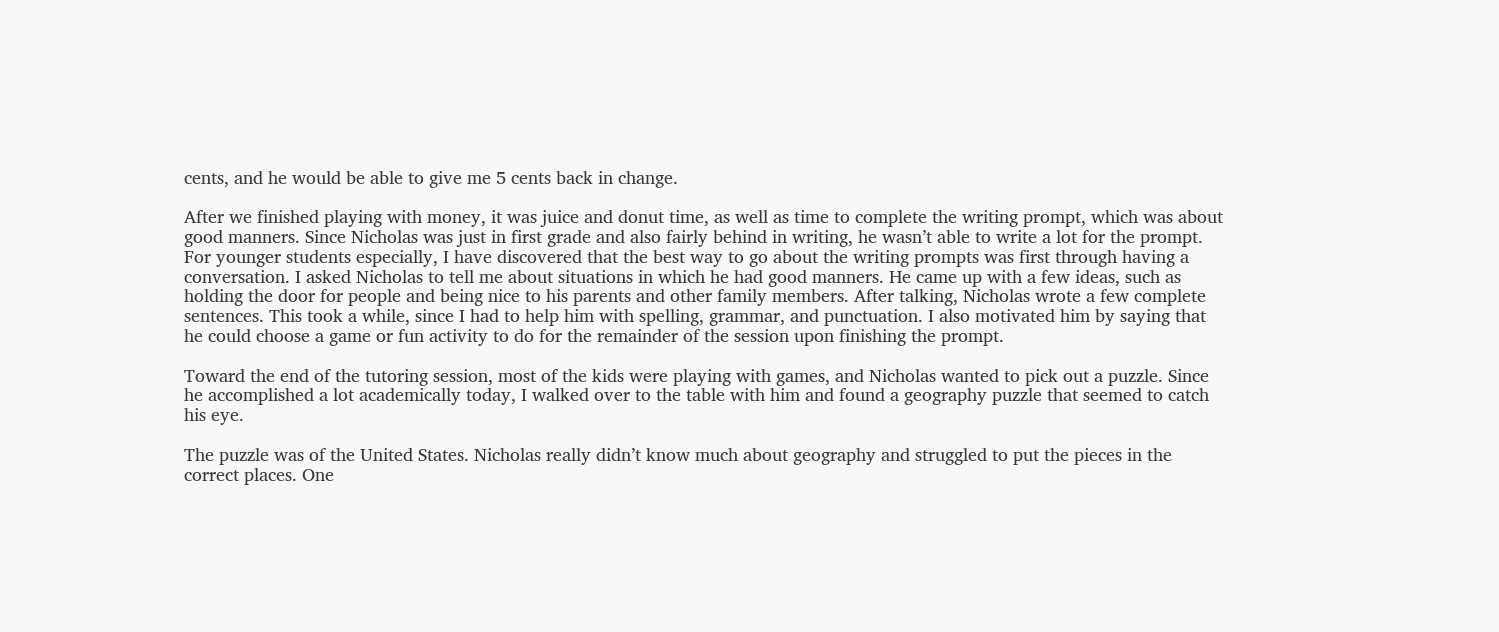cents, and he would be able to give me 5 cents back in change.

After we finished playing with money, it was juice and donut time, as well as time to complete the writing prompt, which was about good manners. Since Nicholas was just in first grade and also fairly behind in writing, he wasn’t able to write a lot for the prompt. For younger students especially, I have discovered that the best way to go about the writing prompts was first through having a conversation. I asked Nicholas to tell me about situations in which he had good manners. He came up with a few ideas, such as holding the door for people and being nice to his parents and other family members. After talking, Nicholas wrote a few complete sentences. This took a while, since I had to help him with spelling, grammar, and punctuation. I also motivated him by saying that he could choose a game or fun activity to do for the remainder of the session upon finishing the prompt.

Toward the end of the tutoring session, most of the kids were playing with games, and Nicholas wanted to pick out a puzzle. Since he accomplished a lot academically today, I walked over to the table with him and found a geography puzzle that seemed to catch his eye.

The puzzle was of the United States. Nicholas really didn’t know much about geography and struggled to put the pieces in the correct places. One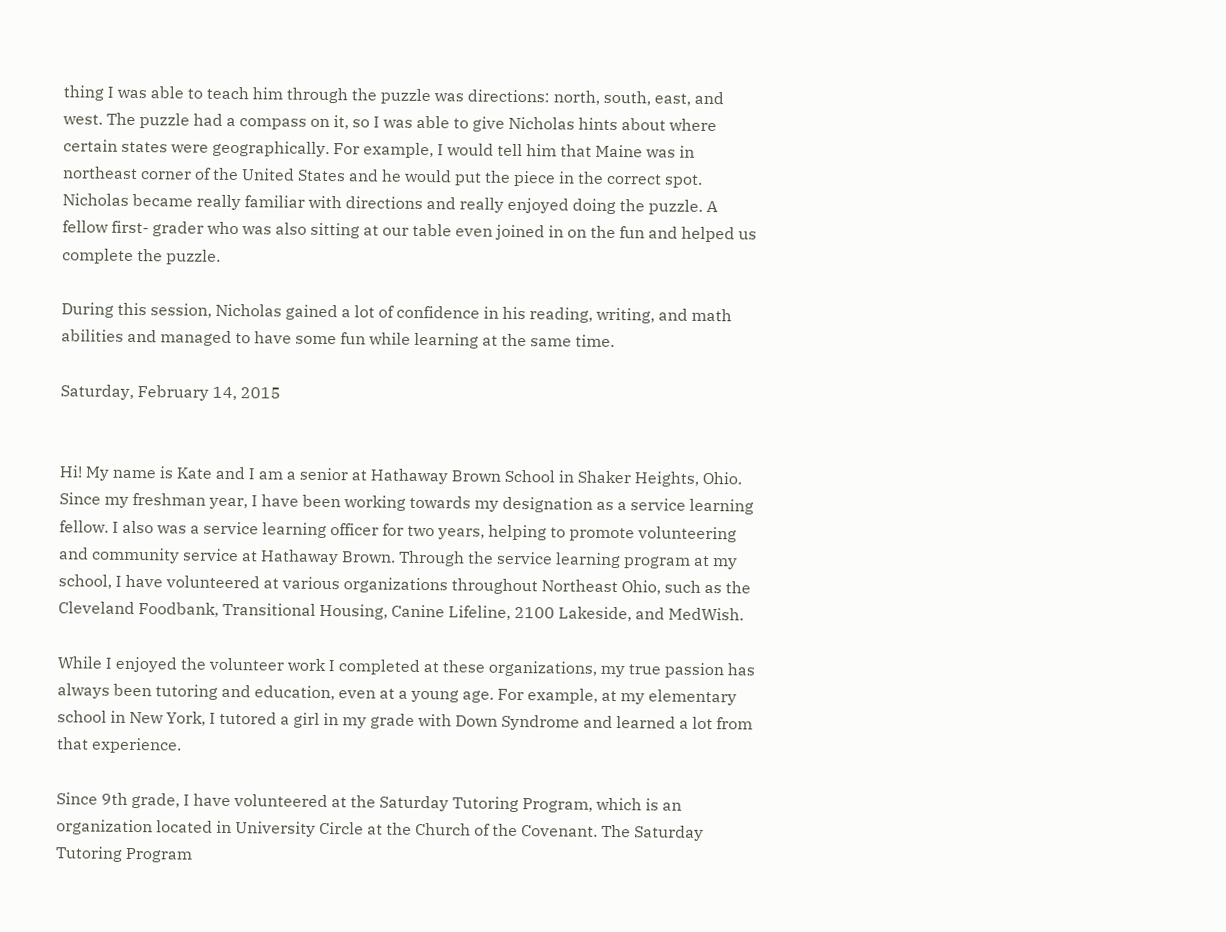thing I was able to teach him through the puzzle was directions: north, south, east, and west. The puzzle had a compass on it, so I was able to give Nicholas hints about where certain states were geographically. For example, I would tell him that Maine was in northeast corner of the United States and he would put the piece in the correct spot. Nicholas became really familiar with directions and really enjoyed doing the puzzle. A fellow first- grader who was also sitting at our table even joined in on the fun and helped us complete the puzzle.

During this session, Nicholas gained a lot of confidence in his reading, writing, and math abilities and managed to have some fun while learning at the same time.

Saturday, February 14, 2015


Hi! My name is Kate and I am a senior at Hathaway Brown School in Shaker Heights, Ohio. Since my freshman year, I have been working towards my designation as a service learning fellow. I also was a service learning officer for two years, helping to promote volunteering and community service at Hathaway Brown. Through the service learning program at my school, I have volunteered at various organizations throughout Northeast Ohio, such as the Cleveland Foodbank, Transitional Housing, Canine Lifeline, 2100 Lakeside, and MedWish.

While I enjoyed the volunteer work I completed at these organizations, my true passion has always been tutoring and education, even at a young age. For example, at my elementary school in New York, I tutored a girl in my grade with Down Syndrome and learned a lot from that experience.

Since 9th grade, I have volunteered at the Saturday Tutoring Program, which is an organization located in University Circle at the Church of the Covenant. The Saturday Tutoring Program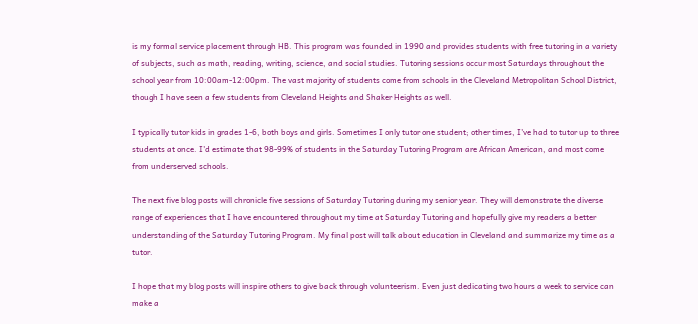is my formal service placement through HB. This program was founded in 1990 and provides students with free tutoring in a variety of subjects, such as math, reading, writing, science, and social studies. Tutoring sessions occur most Saturdays throughout the school year from 10:00am-12:00pm. The vast majority of students come from schools in the Cleveland Metropolitan School District, though I have seen a few students from Cleveland Heights and Shaker Heights as well.

I typically tutor kids in grades 1-6, both boys and girls. Sometimes I only tutor one student; other times, I've had to tutor up to three students at once. I'd estimate that 98-99% of students in the Saturday Tutoring Program are African American, and most come from underserved schools.

The next five blog posts will chronicle five sessions of Saturday Tutoring during my senior year. They will demonstrate the diverse range of experiences that I have encountered throughout my time at Saturday Tutoring and hopefully give my readers a better understanding of the Saturday Tutoring Program. My final post will talk about education in Cleveland and summarize my time as a tutor.

I hope that my blog posts will inspire others to give back through volunteerism. Even just dedicating two hours a week to service can make a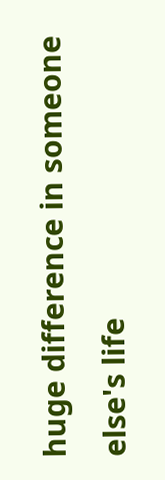huge difference in someone else's life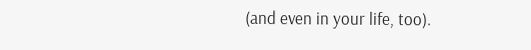(and even in your life, too).